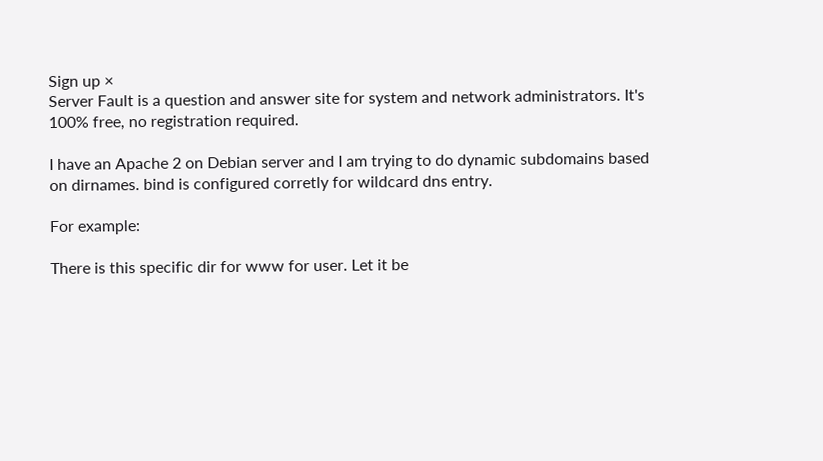Sign up ×
Server Fault is a question and answer site for system and network administrators. It's 100% free, no registration required.

I have an Apache 2 on Debian server and I am trying to do dynamic subdomains based on dirnames. bind is configured corretly for wildcard dns entry.

For example:

There is this specific dir for www for user. Let it be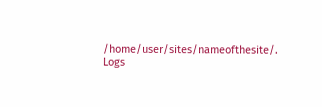/home/user/sites/nameofthesite/. Logs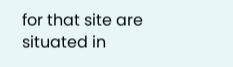for that site are situated in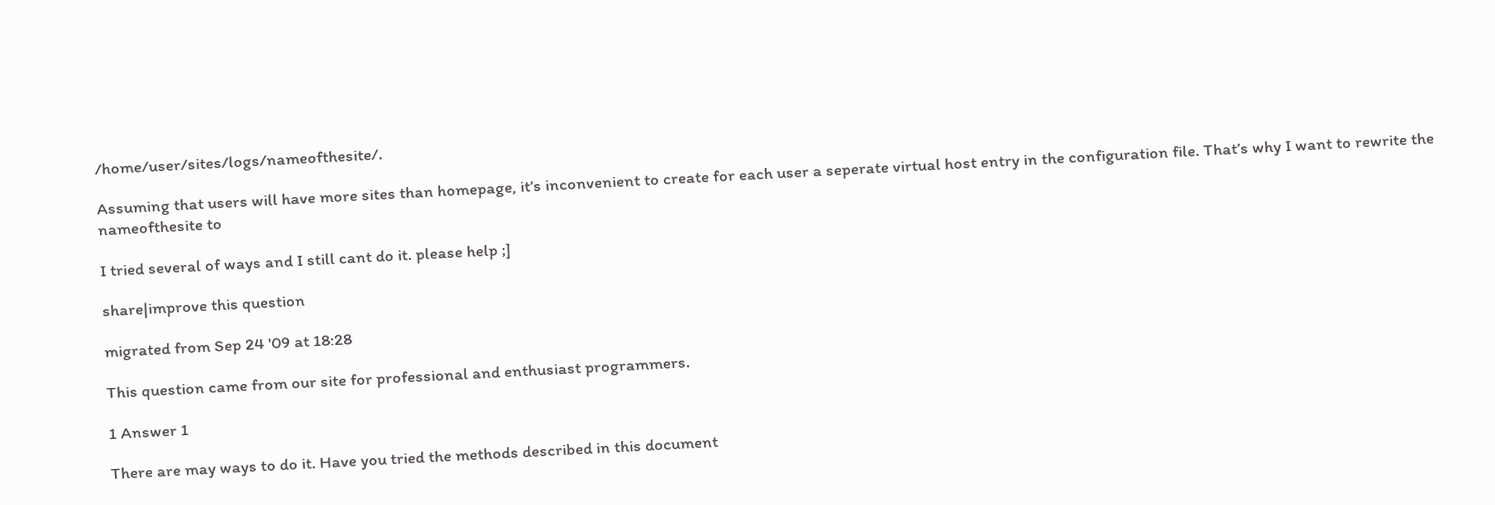/home/user/sites/logs/nameofthesite/.

Assuming that users will have more sites than homepage, it’s inconvenient to create for each user a seperate virtual host entry in the configuration file. That’s why I want to rewrite the nameofthesite to

I tried several of ways and I still cant do it. please help ;]

share|improve this question

migrated from Sep 24 '09 at 18:28

This question came from our site for professional and enthusiast programmers.

1 Answer 1

There are may ways to do it. Have you tried the methods described in this document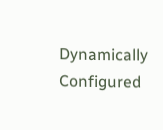Dynamically Configured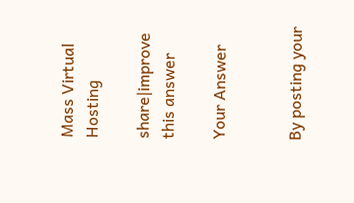Mass Virtual Hosting

share|improve this answer

Your Answer


By posting your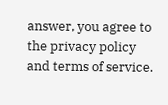answer, you agree to the privacy policy and terms of service.